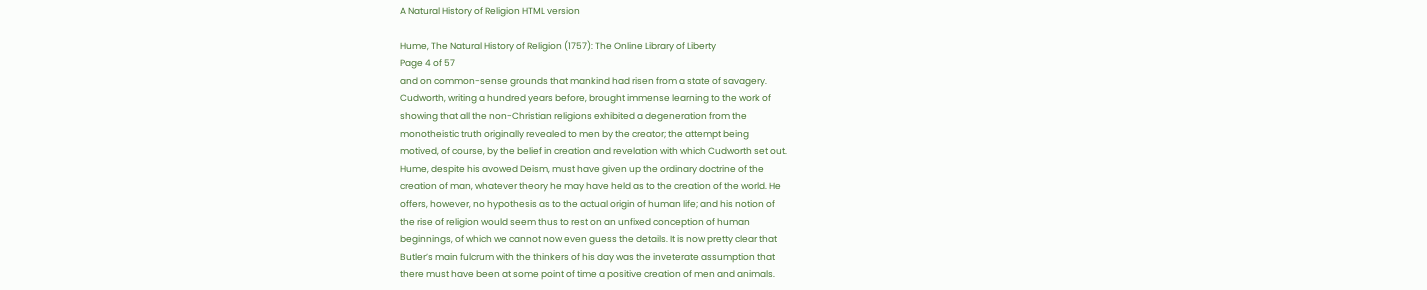A Natural History of Religion HTML version

Hume, The Natural History of Religion (1757): The Online Library of Liberty
Page 4 of 57
and on common-sense grounds that mankind had risen from a state of savagery.
Cudworth, writing a hundred years before, brought immense learning to the work of
showing that all the non-Christian religions exhibited a degeneration from the
monotheistic truth originally revealed to men by the creator; the attempt being
motived, of course, by the belief in creation and revelation with which Cudworth set out.
Hume, despite his avowed Deism, must have given up the ordinary doctrine of the
creation of man, whatever theory he may have held as to the creation of the world. He
offers, however, no hypothesis as to the actual origin of human life; and his notion of
the rise of religion would seem thus to rest on an unfixed conception of human
beginnings, of which we cannot now even guess the details. It is now pretty clear that
Butler’s main fulcrum with the thinkers of his day was the inveterate assumption that
there must have been at some point of time a positive creation of men and animals.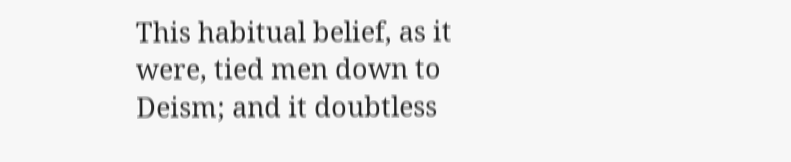This habitual belief, as it were, tied men down to Deism; and it doubtless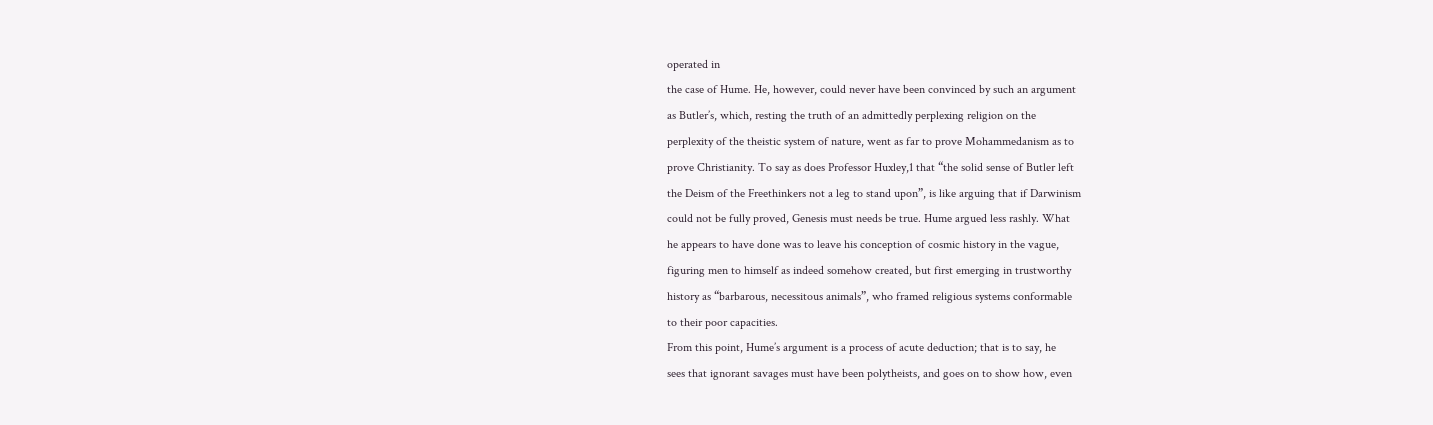operated in
the case of Hume. He, however, could never have been convinced by such an argument
as Butler’s, which, resting the truth of an admittedly perplexing religion on the
perplexity of the theistic system of nature, went as far to prove Mohammedanism as to
prove Christianity. To say as does Professor Huxley,1 that “the solid sense of Butler left
the Deism of the Freethinkers not a leg to stand upon”, is like arguing that if Darwinism
could not be fully proved, Genesis must needs be true. Hume argued less rashly. What
he appears to have done was to leave his conception of cosmic history in the vague,
figuring men to himself as indeed somehow created, but first emerging in trustworthy
history as “barbarous, necessitous animals”, who framed religious systems conformable
to their poor capacities.
From this point, Hume’s argument is a process of acute deduction; that is to say, he
sees that ignorant savages must have been polytheists, and goes on to show how, even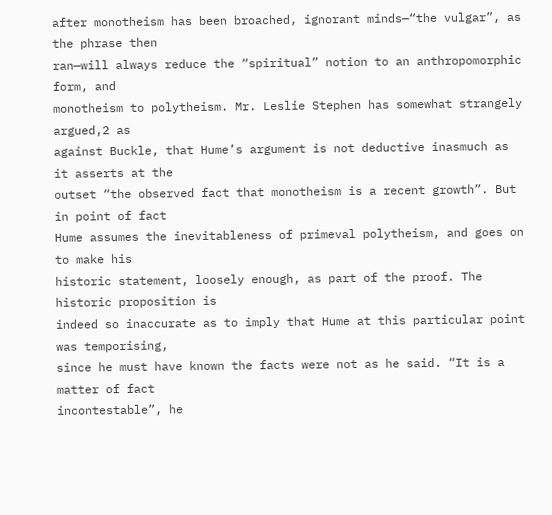after monotheism has been broached, ignorant minds—“the vulgar”, as the phrase then
ran—will always reduce the “spiritual” notion to an anthropomorphic form, and
monotheism to polytheism. Mr. Leslie Stephen has somewhat strangely argued,2 as
against Buckle, that Hume’s argument is not deductive inasmuch as it asserts at the
outset “the observed fact that monotheism is a recent growth”. But in point of fact
Hume assumes the inevitableness of primeval polytheism, and goes on to make his
historic statement, loosely enough, as part of the proof. The historic proposition is
indeed so inaccurate as to imply that Hume at this particular point was temporising,
since he must have known the facts were not as he said. “It is a matter of fact
incontestable”, he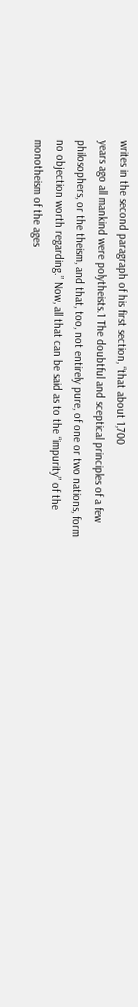writes in the second paragraph of his first section, “that about 1,700
years ago all mankind were polytheists.1 The doubtful and sceptical principles of a few
philosophers, or the theism, and that, too, not entirely pure, of one or two nations, form
no objection worth regarding.” Now, all that can be said as to the “impurity” of the
monotheism of the ages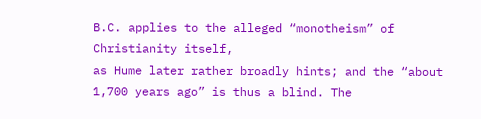B.C. applies to the alleged “monotheism” of Christianity itself,
as Hume later rather broadly hints; and the “about 1,700 years ago” is thus a blind. The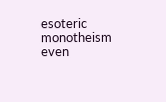esoteric monotheism even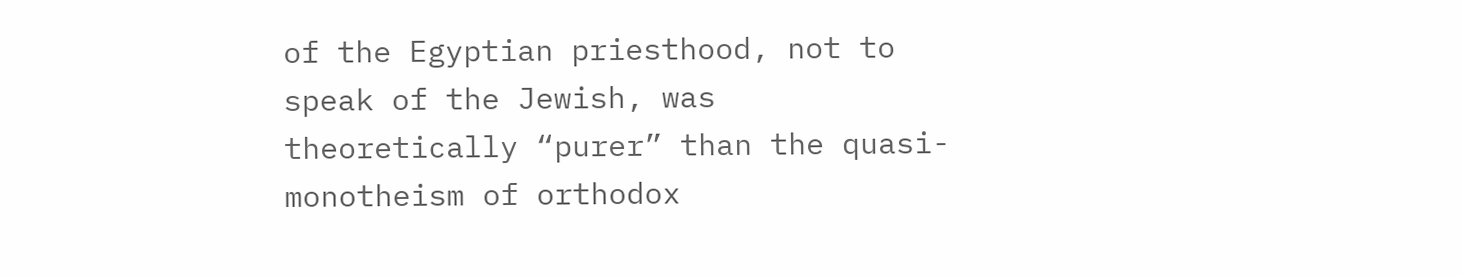of the Egyptian priesthood, not to speak of the Jewish, was
theoretically “purer” than the quasi-monotheism of orthodox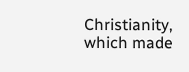Christianity, which made